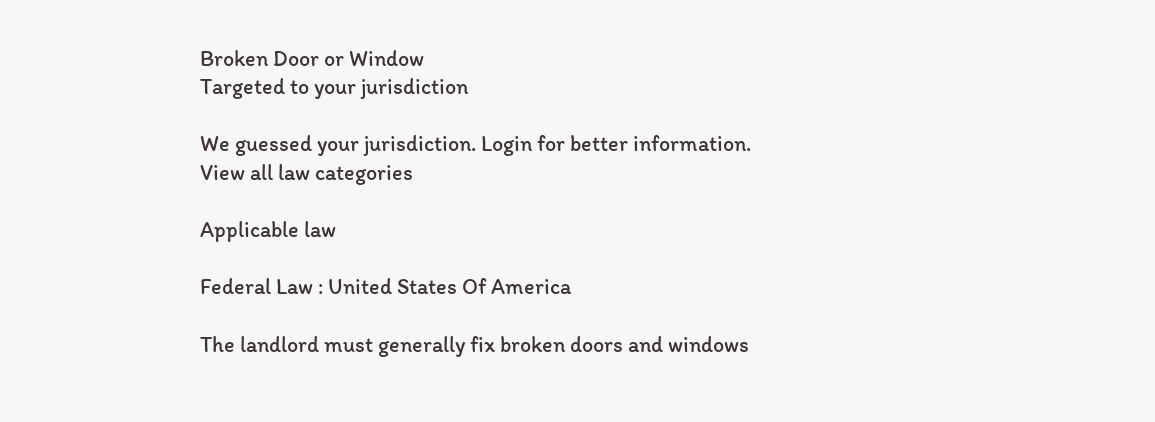Broken Door or Window
Targeted to your jurisdiction

We guessed your jurisdiction. Login for better information.
View all law categories

Applicable law

Federal Law : United States Of America

The landlord must generally fix broken doors and windows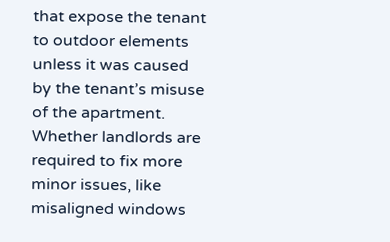that expose the tenant to outdoor elements unless it was caused by the tenant’s misuse of the apartment. Whether landlords are required to fix more minor issues, like misaligned windows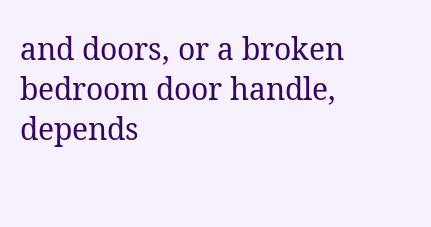and doors, or a broken bedroom door handle, depends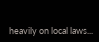heavily on local laws...